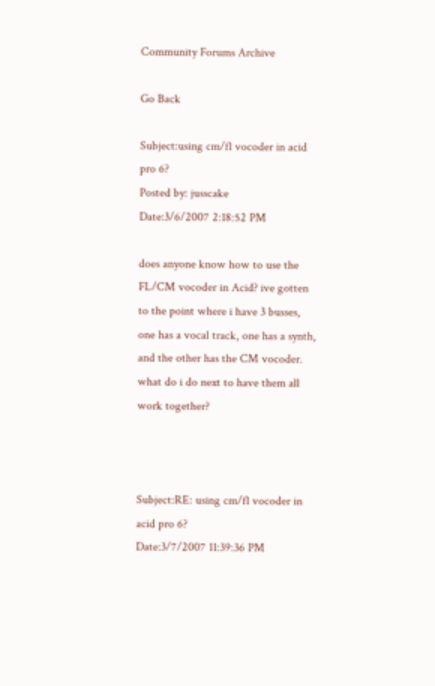Community Forums Archive

Go Back

Subject:using cm/fl vocoder in acid pro 6?
Posted by: jusscake
Date:3/6/2007 2:18:52 PM

does anyone know how to use the FL/CM vocoder in Acid? ive gotten to the point where i have 3 busses, one has a vocal track, one has a synth, and the other has the CM vocoder. what do i do next to have them all work together?



Subject:RE: using cm/fl vocoder in acid pro 6?
Date:3/7/2007 11:39:36 PM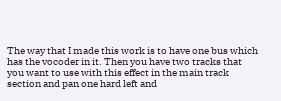The way that I made this work is to have one bus which has the vocoder in it. Then you have two tracks that you want to use with this effect in the main track section and pan one hard left and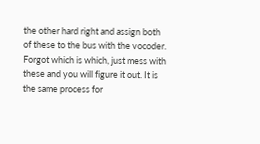the other hard right and assign both of these to the bus with the vocoder. Forgot which is which, just mess with these and you will figure it out. It is the same process for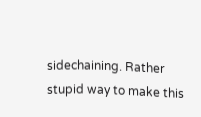sidechaining. Rather stupid way to make this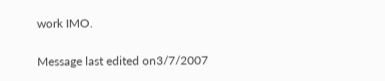work IMO.

Message last edited on3/7/2007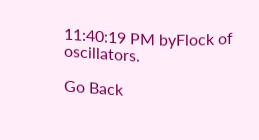11:40:19 PM byFlock of oscillators.

Go Back